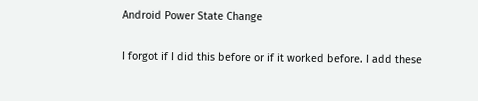Android Power State Change

I forgot if I did this before or if it worked before. I add these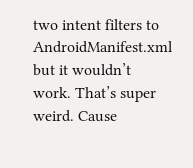two intent filters to AndroidManifest.xml but it wouldn’t work. That’s super weird. Cause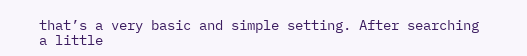that’s a very basic and simple setting. After searching a little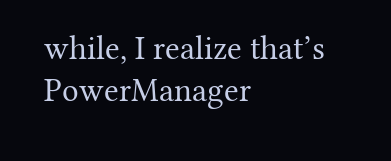while, I realize that’s PowerManager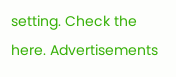setting. Check the here. Advertisements